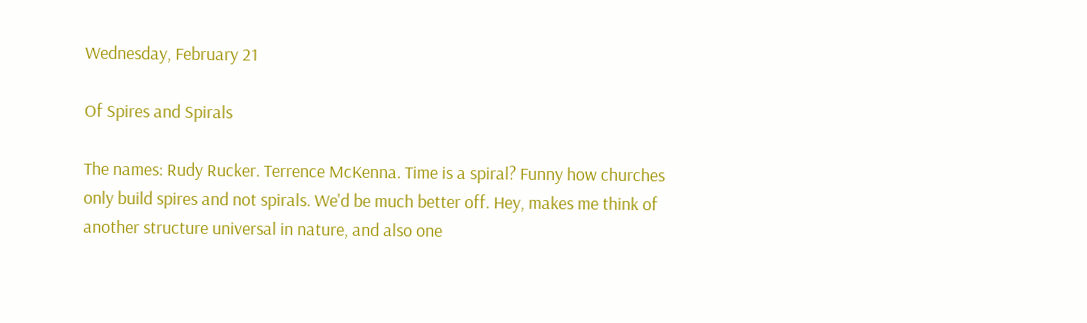Wednesday, February 21

Of Spires and Spirals

The names: Rudy Rucker. Terrence McKenna. Time is a spiral? Funny how churches only build spires and not spirals. We'd be much better off. Hey, makes me think of another structure universal in nature, and also one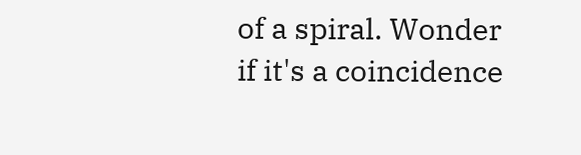of a spiral. Wonder if it's a coincidence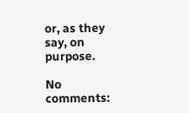or, as they say, on purpose.

No comments: